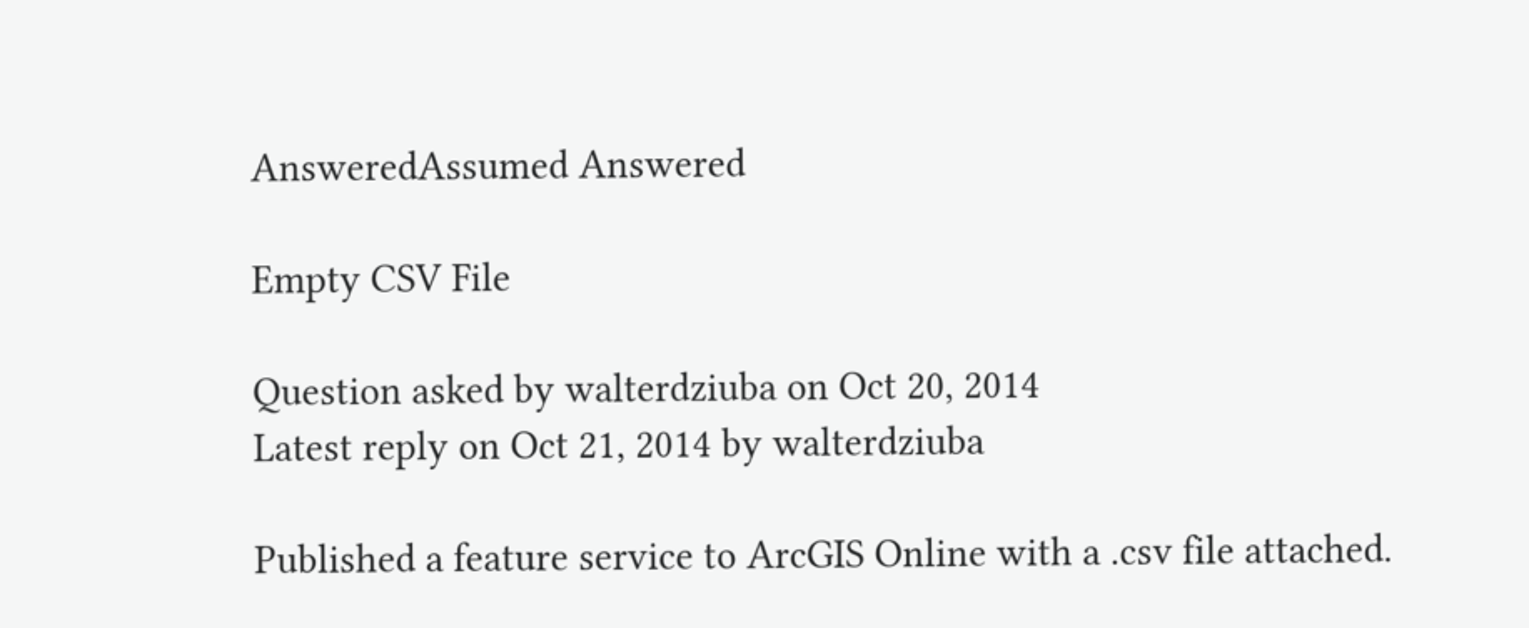AnsweredAssumed Answered

Empty CSV File

Question asked by walterdziuba on Oct 20, 2014
Latest reply on Oct 21, 2014 by walterdziuba

Published a feature service to ArcGIS Online with a .csv file attached.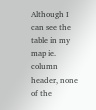Although I can see the table in my map ie. column header, none of the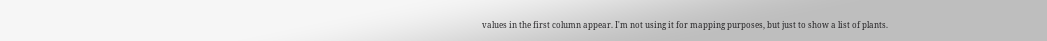values in the first column appear. I'm not using it for mapping purposes, but just to show a list of plants.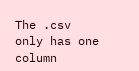The .csv only has one column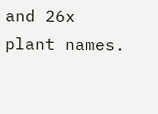and 26x plant names.